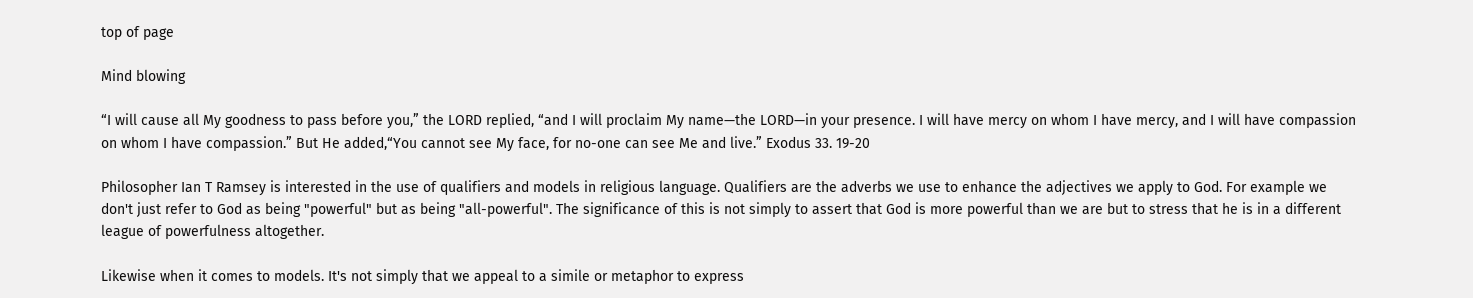top of page

Mind blowing

“I will cause all My goodness to pass before you,” the LORD replied, “and I will proclaim My name—the LORD—in your presence. I will have mercy on whom I have mercy, and I will have compassion on whom I have compassion.” But He added,“You cannot see My face, for no-one can see Me and live.” Exodus 33. 19-20

Philosopher Ian T Ramsey is interested in the use of qualifiers and models in religious language. Qualifiers are the adverbs we use to enhance the adjectives we apply to God. For example we don't just refer to God as being "powerful" but as being "all-powerful". The significance of this is not simply to assert that God is more powerful than we are but to stress that he is in a different league of powerfulness altogether.

Likewise when it comes to models. It's not simply that we appeal to a simile or metaphor to express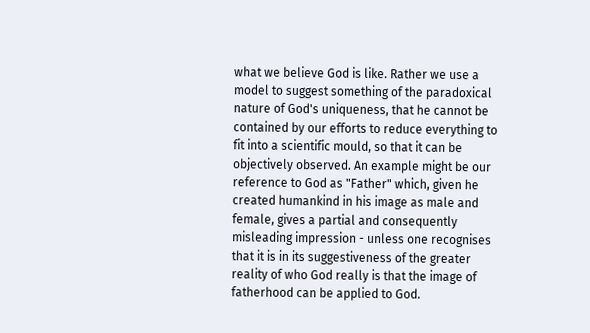what we believe God is like. Rather we use a model to suggest something of the paradoxical nature of God's uniqueness, that he cannot be contained by our efforts to reduce everything to fit into a scientific mould, so that it can be objectively observed. An example might be our reference to God as "Father" which, given he created humankind in his image as male and female, gives a partial and consequently misleading impression - unless one recognises that it is in its suggestiveness of the greater reality of who God really is that the image of fatherhood can be applied to God.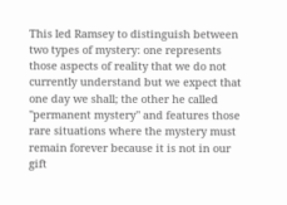This led Ramsey to distinguish between two types of mystery: one represents those aspects of reality that we do not currently understand but we expect that one day we shall; the other he called "permanent mystery" and features those rare situations where the mystery must remain forever because it is not in our gift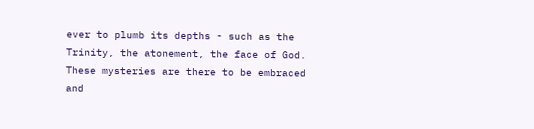ever to plumb its depths - such as the Trinity, the atonement, the face of God. These mysteries are there to be embraced and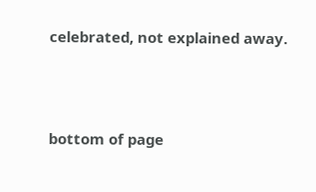celebrated, not explained away.



bottom of page